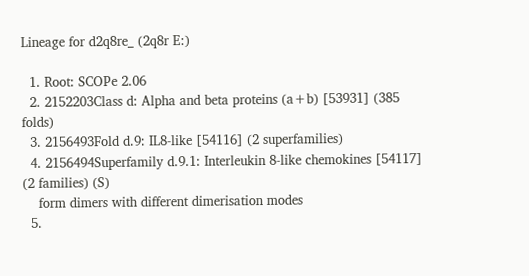Lineage for d2q8re_ (2q8r E:)

  1. Root: SCOPe 2.06
  2. 2152203Class d: Alpha and beta proteins (a+b) [53931] (385 folds)
  3. 2156493Fold d.9: IL8-like [54116] (2 superfamilies)
  4. 2156494Superfamily d.9.1: Interleukin 8-like chemokines [54117] (2 families) (S)
    form dimers with different dimerisation modes
  5.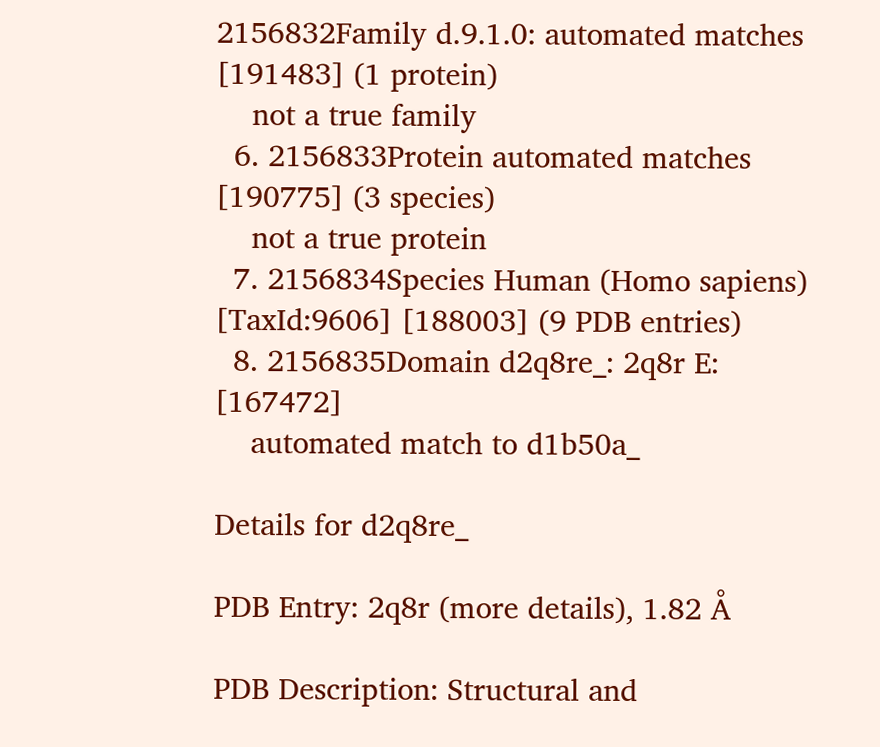2156832Family d.9.1.0: automated matches [191483] (1 protein)
    not a true family
  6. 2156833Protein automated matches [190775] (3 species)
    not a true protein
  7. 2156834Species Human (Homo sapiens) [TaxId:9606] [188003] (9 PDB entries)
  8. 2156835Domain d2q8re_: 2q8r E: [167472]
    automated match to d1b50a_

Details for d2q8re_

PDB Entry: 2q8r (more details), 1.82 Å

PDB Description: Structural and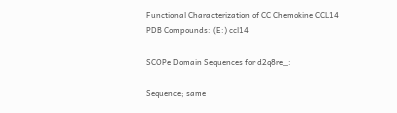Functional Characterization of CC Chemokine CCL14
PDB Compounds: (E:) ccl14

SCOPe Domain Sequences for d2q8re_:

Sequence; same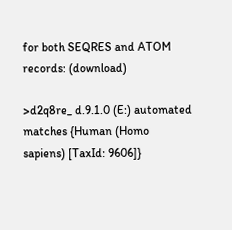for both SEQRES and ATOM records: (download)

>d2q8re_ d.9.1.0 (E:) automated matches {Human (Homo sapiens) [TaxId: 9606]}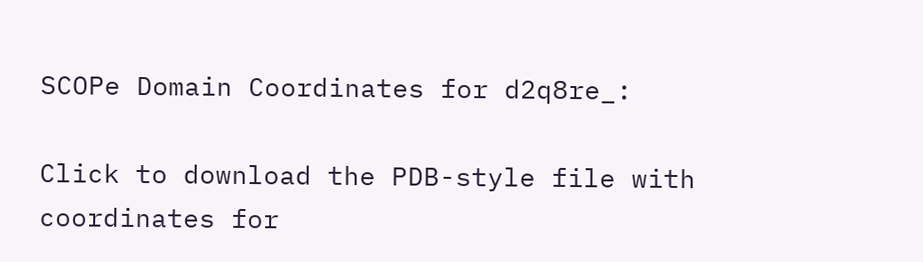SCOPe Domain Coordinates for d2q8re_:

Click to download the PDB-style file with coordinates for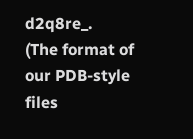d2q8re_.
(The format of our PDB-style files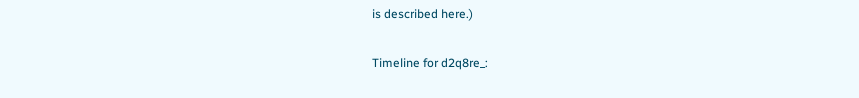is described here.)

Timeline for d2q8re_: